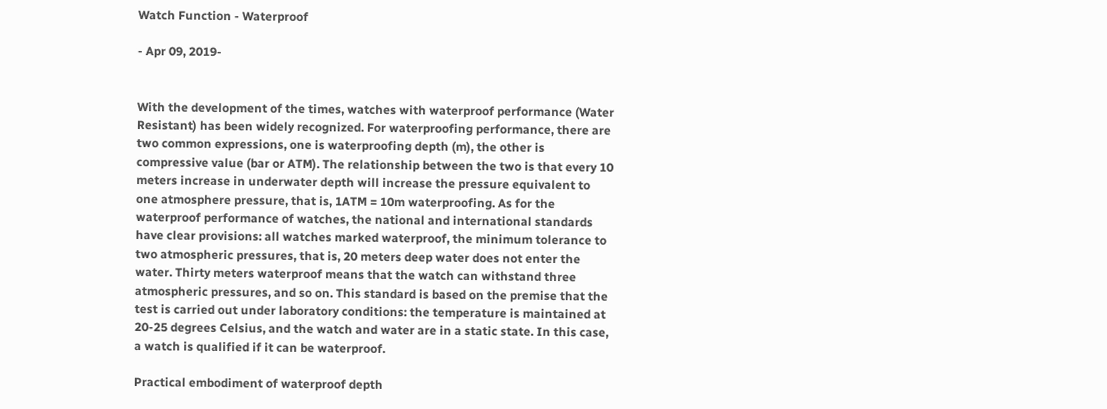Watch Function - Waterproof

- Apr 09, 2019-


With the development of the times, watches with waterproof performance (Water Resistant) has been widely recognized. For waterproofing performance, there are two common expressions, one is waterproofing depth (m), the other is compressive value (bar or ATM). The relationship between the two is that every 10 meters increase in underwater depth will increase the pressure equivalent to one atmosphere pressure, that is, 1ATM = 10m waterproofing. As for the waterproof performance of watches, the national and international standards have clear provisions: all watches marked waterproof, the minimum tolerance to two atmospheric pressures, that is, 20 meters deep water does not enter the water. Thirty meters waterproof means that the watch can withstand three atmospheric pressures, and so on. This standard is based on the premise that the test is carried out under laboratory conditions: the temperature is maintained at 20-25 degrees Celsius, and the watch and water are in a static state. In this case, a watch is qualified if it can be waterproof.

Practical embodiment of waterproof depth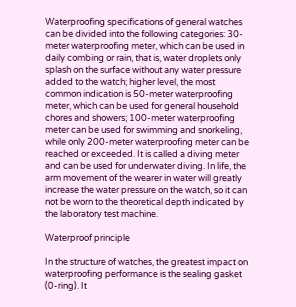Waterproofing specifications of general watches can be divided into the following categories: 30-meter waterproofing meter, which can be used in daily combing or rain, that is, water droplets only splash on the surface without any water pressure added to the watch; higher level, the most common indication is 50-meter waterproofing meter, which can be used for general household chores and showers; 100-meter waterproofing meter can be used for swimming and snorkeling, while only 200-meter waterproofing meter can be reached or exceeded. It is called a diving meter and can be used for underwater diving. In life, the arm movement of the wearer in water will greatly increase the water pressure on the watch, so it can not be worn to the theoretical depth indicated by the laboratory test machine.

Waterproof principle

In the structure of watches, the greatest impact on waterproofing performance is the sealing gasket (0-ring). It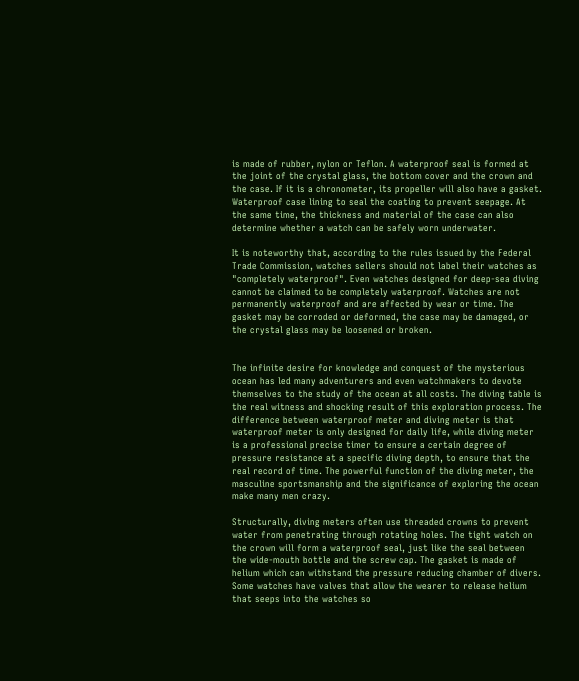is made of rubber, nylon or Teflon. A waterproof seal is formed at the joint of the crystal glass, the bottom cover and the crown and the case. If it is a chronometer, its propeller will also have a gasket. Waterproof case lining to seal the coating to prevent seepage. At the same time, the thickness and material of the case can also determine whether a watch can be safely worn underwater.

It is noteworthy that, according to the rules issued by the Federal Trade Commission, watches sellers should not label their watches as "completely waterproof". Even watches designed for deep-sea diving cannot be claimed to be completely waterproof. Watches are not permanently waterproof and are affected by wear or time. The gasket may be corroded or deformed, the case may be damaged, or the crystal glass may be loosened or broken.


The infinite desire for knowledge and conquest of the mysterious ocean has led many adventurers and even watchmakers to devote themselves to the study of the ocean at all costs. The diving table is the real witness and shocking result of this exploration process. The difference between waterproof meter and diving meter is that waterproof meter is only designed for daily life, while diving meter is a professional precise timer to ensure a certain degree of pressure resistance at a specific diving depth, to ensure that the real record of time. The powerful function of the diving meter, the masculine sportsmanship and the significance of exploring the ocean make many men crazy.

Structurally, diving meters often use threaded crowns to prevent water from penetrating through rotating holes. The tight watch on the crown will form a waterproof seal, just like the seal between the wide-mouth bottle and the screw cap. The gasket is made of helium which can withstand the pressure reducing chamber of divers. Some watches have valves that allow the wearer to release helium that seeps into the watches so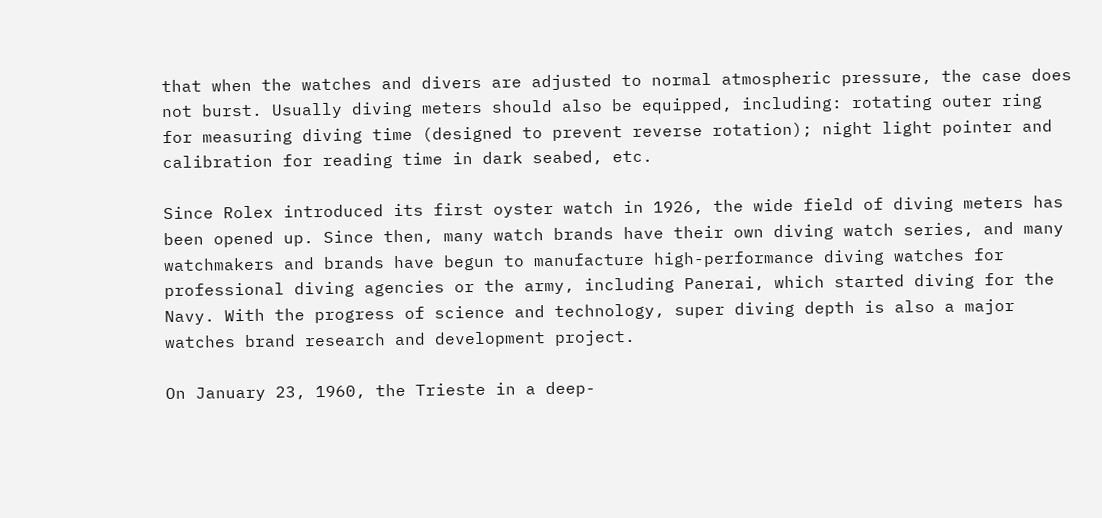that when the watches and divers are adjusted to normal atmospheric pressure, the case does not burst. Usually diving meters should also be equipped, including: rotating outer ring for measuring diving time (designed to prevent reverse rotation); night light pointer and calibration for reading time in dark seabed, etc.

Since Rolex introduced its first oyster watch in 1926, the wide field of diving meters has been opened up. Since then, many watch brands have their own diving watch series, and many watchmakers and brands have begun to manufacture high-performance diving watches for professional diving agencies or the army, including Panerai, which started diving for the Navy. With the progress of science and technology, super diving depth is also a major watches brand research and development project.

On January 23, 1960, the Trieste in a deep-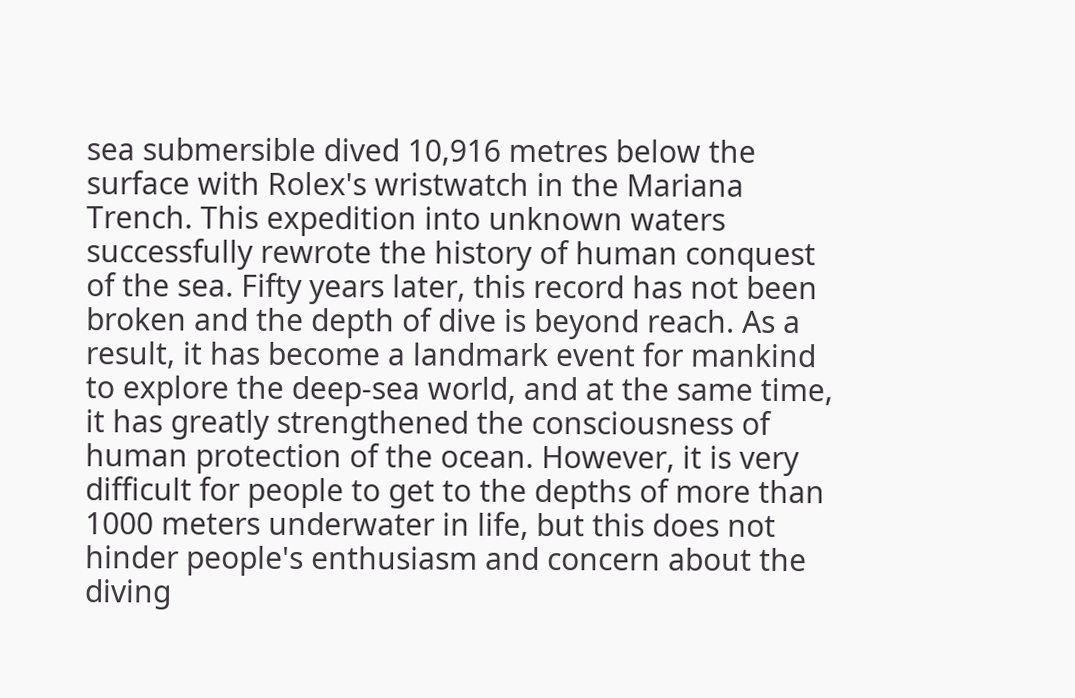sea submersible dived 10,916 metres below the surface with Rolex's wristwatch in the Mariana Trench. This expedition into unknown waters successfully rewrote the history of human conquest of the sea. Fifty years later, this record has not been broken and the depth of dive is beyond reach. As a result, it has become a landmark event for mankind to explore the deep-sea world, and at the same time, it has greatly strengthened the consciousness of human protection of the ocean. However, it is very difficult for people to get to the depths of more than 1000 meters underwater in life, but this does not hinder people's enthusiasm and concern about the diving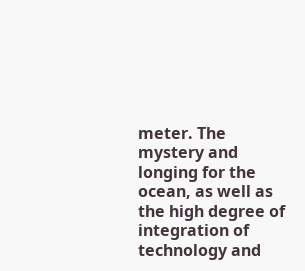meter. The mystery and longing for the ocean, as well as the high degree of integration of technology and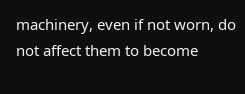machinery, even if not worn, do not affect them to become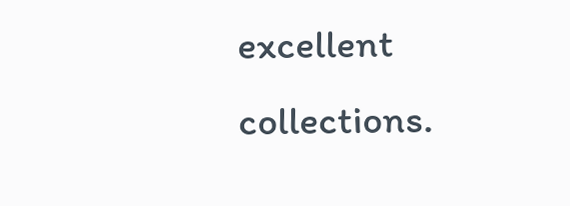excellent collections.